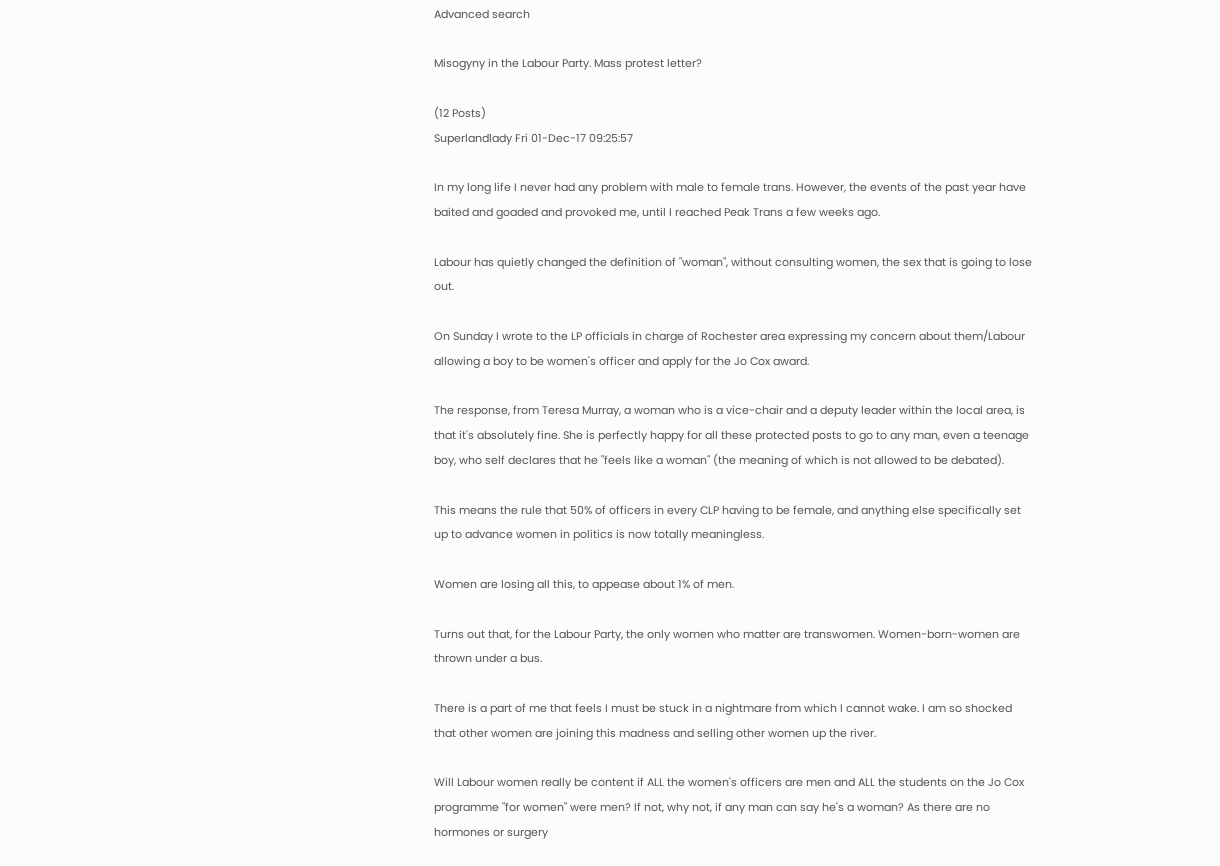Advanced search

Misogyny in the Labour Party. Mass protest letter?

(12 Posts)
Superlandlady Fri 01-Dec-17 09:25:57

In my long life I never had any problem with male to female trans. However, the events of the past year have baited and goaded and provoked me, until I reached Peak Trans a few weeks ago.

Labour has quietly changed the definition of "woman", without consulting women, the sex that is going to lose out.

On Sunday I wrote to the LP officials in charge of Rochester area expressing my concern about them/Labour allowing a boy to be women's officer and apply for the Jo Cox award.

The response, from Teresa Murray, a woman who is a vice-chair and a deputy leader within the local area, is that it's absolutely fine. She is perfectly happy for all these protected posts to go to any man, even a teenage boy, who self declares that he "feels like a woman" (the meaning of which is not allowed to be debated).

This means the rule that 50% of officers in every CLP having to be female, and anything else specifically set up to advance women in politics is now totally meaningless.

Women are losing all this, to appease about 1% of men.

Turns out that, for the Labour Party, the only women who matter are transwomen. Women-born-women are thrown under a bus.

There is a part of me that feels I must be stuck in a nightmare from which I cannot wake. I am so shocked that other women are joining this madness and selling other women up the river.

Will Labour women really be content if ALL the women's officers are men and ALL the students on the Jo Cox programme "for women" were men? If not, why not, if any man can say he's a woman? As there are no hormones or surgery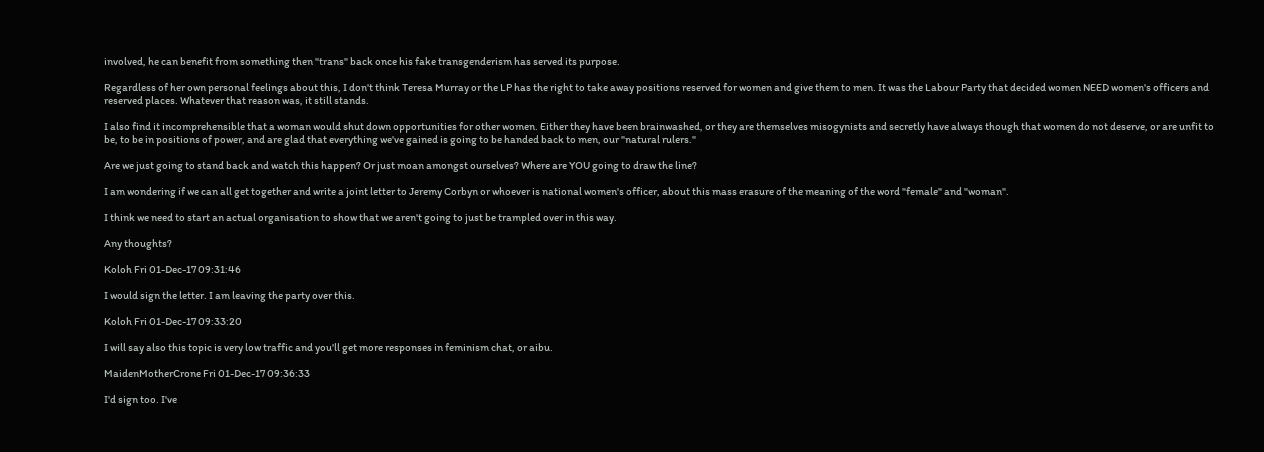involved, he can benefit from something then "trans" back once his fake transgenderism has served its purpose.

Regardless of her own personal feelings about this, I don't think Teresa Murray or the LP has the right to take away positions reserved for women and give them to men. It was the Labour Party that decided women NEED women's officers and reserved places. Whatever that reason was, it still stands.

I also find it incomprehensible that a woman would shut down opportunities for other women. Either they have been brainwashed, or they are themselves misogynists and secretly have always though that women do not deserve, or are unfit to be, to be in positions of power, and are glad that everything we've gained is going to be handed back to men, our "natural rulers."

Are we just going to stand back and watch this happen? Or just moan amongst ourselves? Where are YOU going to draw the line?

I am wondering if we can all get together and write a joint letter to Jeremy Corbyn or whoever is national women's officer, about this mass erasure of the meaning of the word "female" and "woman".

I think we need to start an actual organisation to show that we aren't going to just be trampled over in this way.

Any thoughts?

Koloh Fri 01-Dec-17 09:31:46

I would sign the letter. I am leaving the party over this.

Koloh Fri 01-Dec-17 09:33:20

I will say also this topic is very low traffic and you'll get more responses in feminism chat, or aibu.

MaidenMotherCrone Fri 01-Dec-17 09:36:33

I'd sign too. I've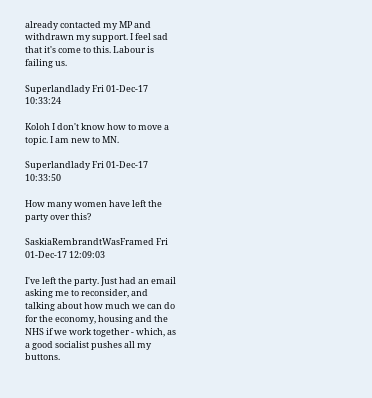already contacted my MP and withdrawn my support. I feel sad that it's come to this. Labour is failing us.

Superlandlady Fri 01-Dec-17 10:33:24

Koloh I don't know how to move a topic. I am new to MN.

Superlandlady Fri 01-Dec-17 10:33:50

How many women have left the party over this?

SaskiaRembrandtWasFramed Fri 01-Dec-17 12:09:03

I've left the party. Just had an email asking me to reconsider, and talking about how much we can do for the economy, housing and the NHS if we work together - which, as a good socialist pushes all my buttons.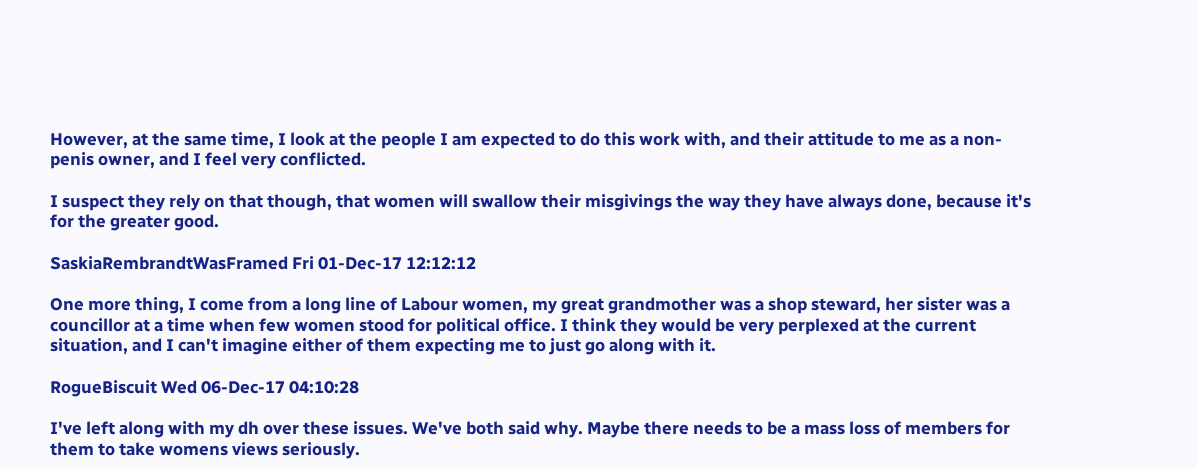However, at the same time, I look at the people I am expected to do this work with, and their attitude to me as a non-penis owner, and I feel very conflicted.

I suspect they rely on that though, that women will swallow their misgivings the way they have always done, because it's for the greater good.

SaskiaRembrandtWasFramed Fri 01-Dec-17 12:12:12

One more thing, I come from a long line of Labour women, my great grandmother was a shop steward, her sister was a councillor at a time when few women stood for political office. I think they would be very perplexed at the current situation, and I can't imagine either of them expecting me to just go along with it.

RogueBiscuit Wed 06-Dec-17 04:10:28

I've left along with my dh over these issues. We've both said why. Maybe there needs to be a mass loss of members for them to take womens views seriously.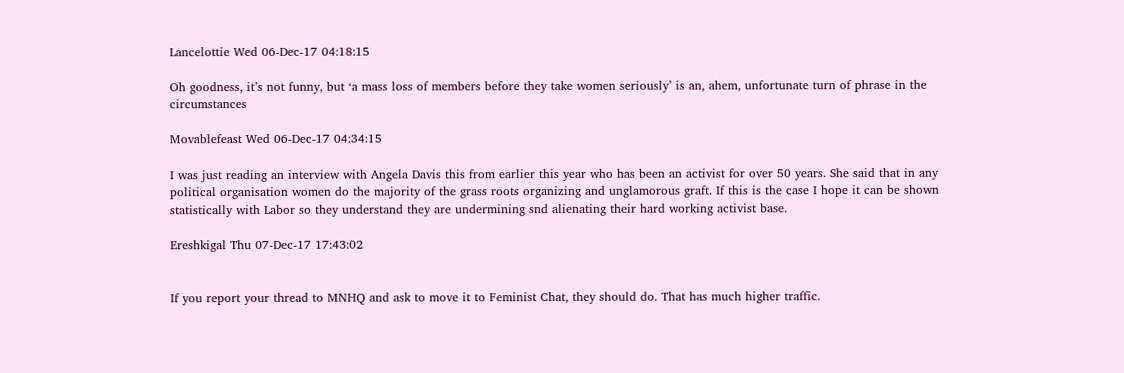Lancelottie Wed 06-Dec-17 04:18:15

Oh goodness, it’s not funny, but ‘a mass loss of members before they take women seriously’ is an, ahem, unfortunate turn of phrase in the circumstances

Movablefeast Wed 06-Dec-17 04:34:15

I was just reading an interview with Angela Davis this from earlier this year who has been an activist for over 50 years. She said that in any political organisation women do the majority of the grass roots organizing and unglamorous graft. If this is the case I hope it can be shown statistically with Labor so they understand they are undermining snd alienating their hard working activist base.

Ereshkigal Thu 07-Dec-17 17:43:02


If you report your thread to MNHQ and ask to move it to Feminist Chat, they should do. That has much higher traffic.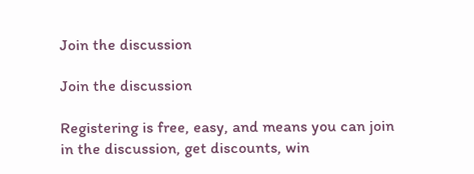Join the discussion

Join the discussion

Registering is free, easy, and means you can join in the discussion, get discounts, win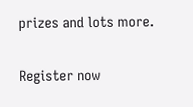prizes and lots more.

Register now